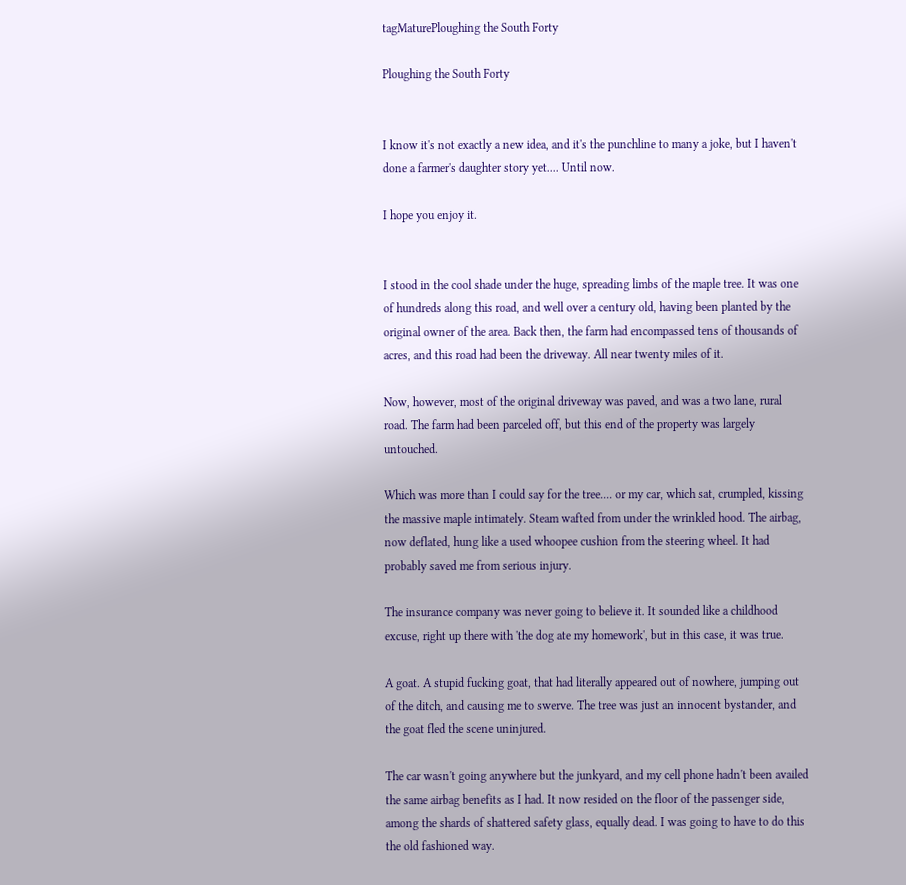tagMaturePloughing the South Forty

Ploughing the South Forty


I know it's not exactly a new idea, and it's the punchline to many a joke, but I haven't done a farmer's daughter story yet.... Until now.

I hope you enjoy it.


I stood in the cool shade under the huge, spreading limbs of the maple tree. It was one of hundreds along this road, and well over a century old, having been planted by the original owner of the area. Back then, the farm had encompassed tens of thousands of acres, and this road had been the driveway. All near twenty miles of it.

Now, however, most of the original driveway was paved, and was a two lane, rural road. The farm had been parceled off, but this end of the property was largely untouched.

Which was more than I could say for the tree.... or my car, which sat, crumpled, kissing the massive maple intimately. Steam wafted from under the wrinkled hood. The airbag, now deflated, hung like a used whoopee cushion from the steering wheel. It had probably saved me from serious injury.

The insurance company was never going to believe it. It sounded like a childhood excuse, right up there with 'the dog ate my homework', but in this case, it was true.

A goat. A stupid fucking goat, that had literally appeared out of nowhere, jumping out of the ditch, and causing me to swerve. The tree was just an innocent bystander, and the goat fled the scene uninjured.

The car wasn't going anywhere but the junkyard, and my cell phone hadn't been availed the same airbag benefits as I had. It now resided on the floor of the passenger side, among the shards of shattered safety glass, equally dead. I was going to have to do this the old fashioned way.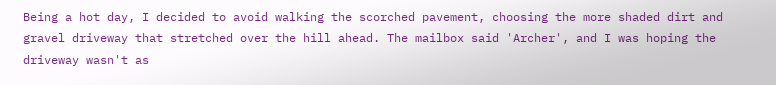Being a hot day, I decided to avoid walking the scorched pavement, choosing the more shaded dirt and gravel driveway that stretched over the hill ahead. The mailbox said 'Archer', and I was hoping the driveway wasn't as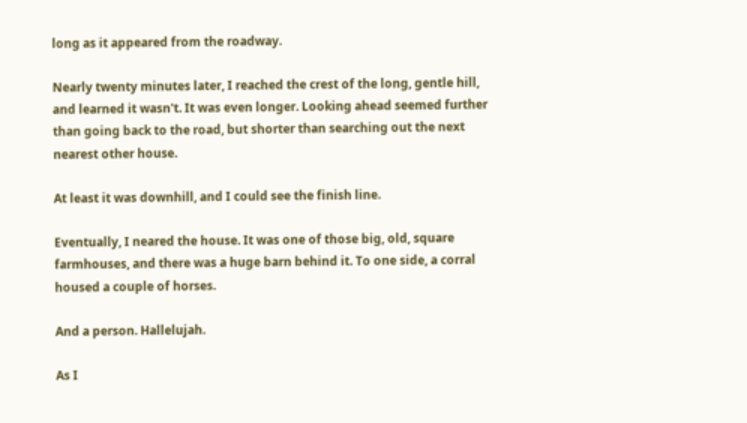long as it appeared from the roadway.

Nearly twenty minutes later, I reached the crest of the long, gentle hill, and learned it wasn't. It was even longer. Looking ahead seemed further than going back to the road, but shorter than searching out the next nearest other house.

At least it was downhill, and I could see the finish line.

Eventually, I neared the house. It was one of those big, old, square farmhouses, and there was a huge barn behind it. To one side, a corral housed a couple of horses.

And a person. Hallelujah.

As I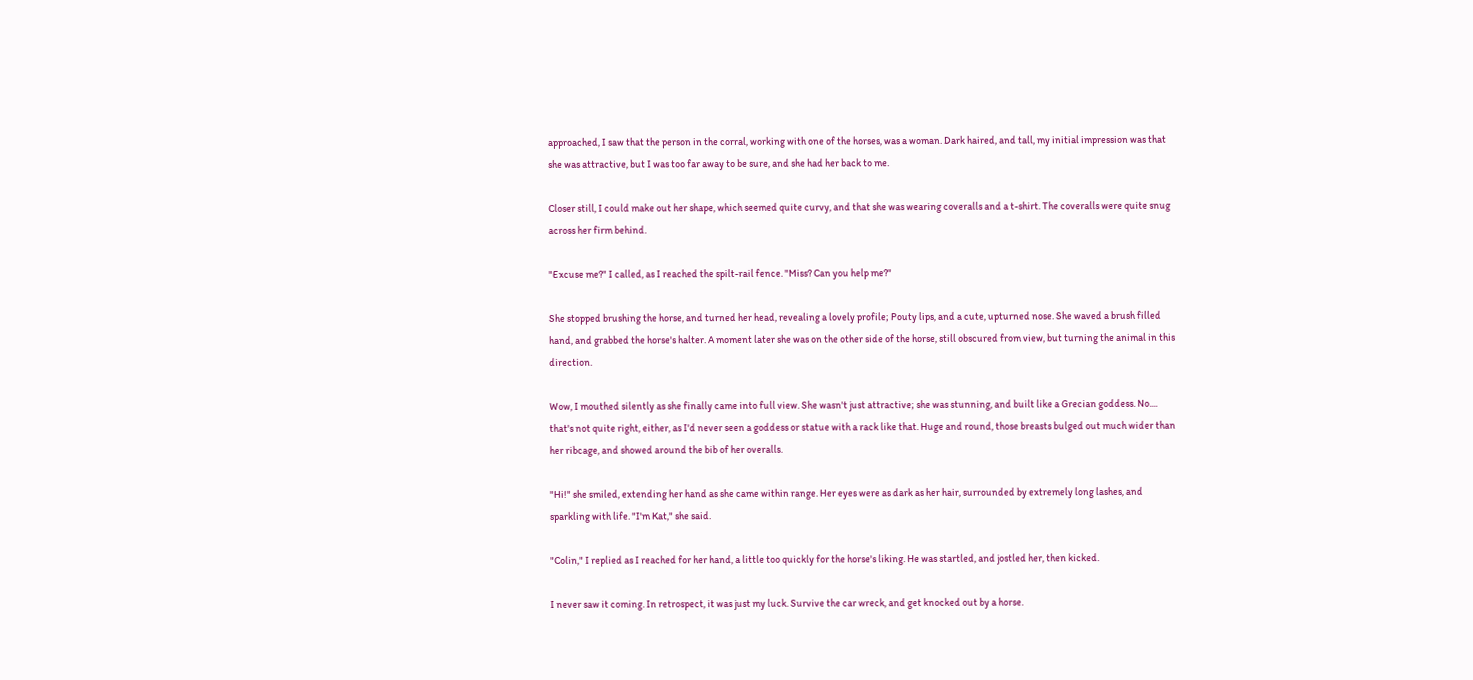approached, I saw that the person in the corral, working with one of the horses, was a woman. Dark haired, and tall, my initial impression was that she was attractive, but I was too far away to be sure, and she had her back to me.

Closer still, I could make out her shape, which seemed quite curvy, and that she was wearing coveralls and a t-shirt. The coveralls were quite snug across her firm behind.

"Excuse me?" I called, as I reached the spilt-rail fence. "Miss? Can you help me?"

She stopped brushing the horse, and turned her head, revealing a lovely profile; Pouty lips, and a cute, upturned nose. She waved a brush filled hand, and grabbed the horse's halter. A moment later she was on the other side of the horse, still obscured from view, but turning the animal in this direction.

Wow, I mouthed silently as she finally came into full view. She wasn't just attractive; she was stunning, and built like a Grecian goddess. No.... that's not quite right, either, as I'd never seen a goddess or statue with a rack like that. Huge and round, those breasts bulged out much wider than her ribcage, and showed around the bib of her overalls.

"Hi!" she smiled, extending her hand as she came within range. Her eyes were as dark as her hair, surrounded by extremely long lashes, and sparkling with life. "I'm Kat," she said.

"Colin," I replied as I reached for her hand, a little too quickly for the horse's liking. He was startled, and jostled her, then kicked.

I never saw it coming. In retrospect, it was just my luck. Survive the car wreck, and get knocked out by a horse.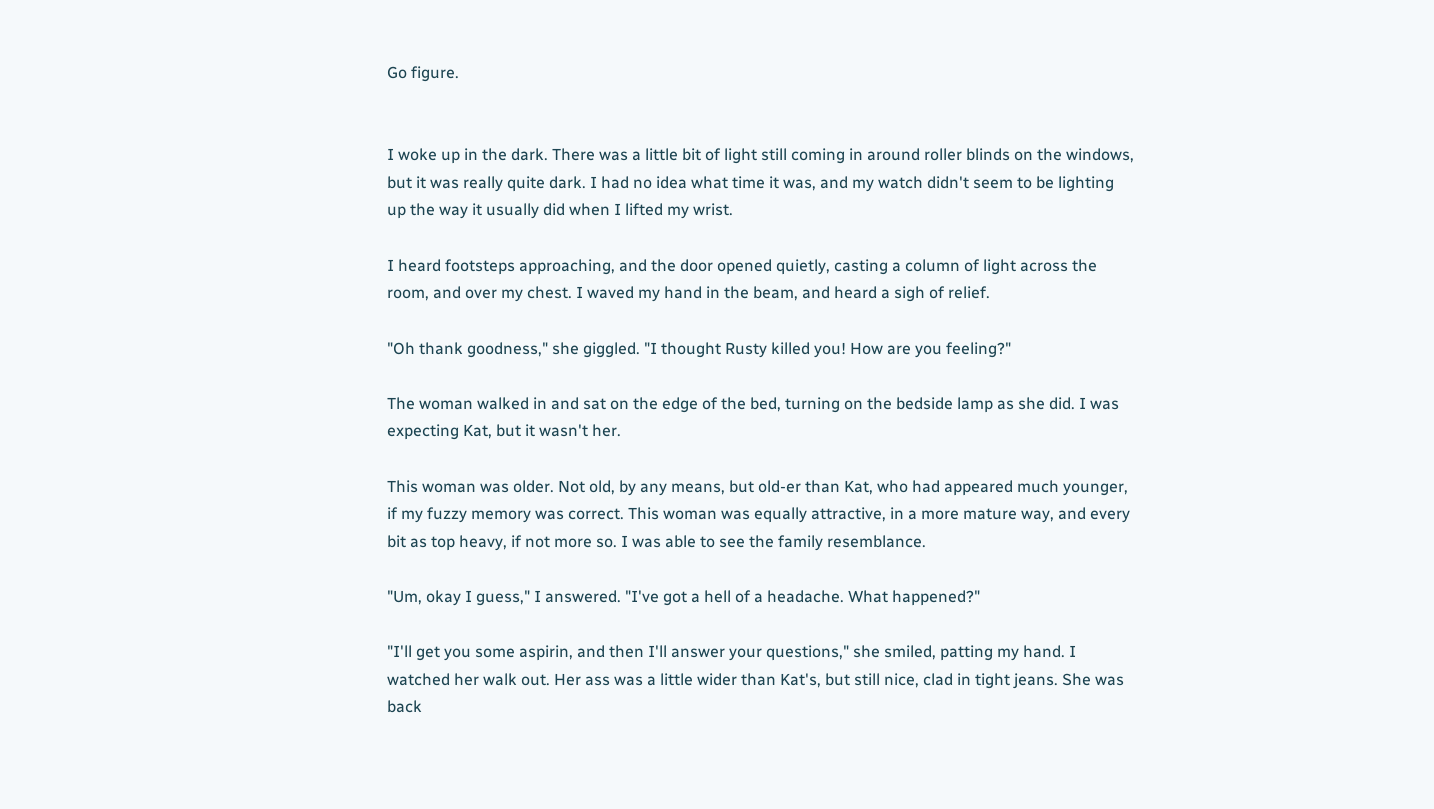Go figure.


I woke up in the dark. There was a little bit of light still coming in around roller blinds on the windows, but it was really quite dark. I had no idea what time it was, and my watch didn't seem to be lighting up the way it usually did when I lifted my wrist.

I heard footsteps approaching, and the door opened quietly, casting a column of light across the room, and over my chest. I waved my hand in the beam, and heard a sigh of relief.

"Oh thank goodness," she giggled. "I thought Rusty killed you! How are you feeling?"

The woman walked in and sat on the edge of the bed, turning on the bedside lamp as she did. I was expecting Kat, but it wasn't her.

This woman was older. Not old, by any means, but old-er than Kat, who had appeared much younger, if my fuzzy memory was correct. This woman was equally attractive, in a more mature way, and every bit as top heavy, if not more so. I was able to see the family resemblance.

"Um, okay I guess," I answered. "I've got a hell of a headache. What happened?"

"I'll get you some aspirin, and then I'll answer your questions," she smiled, patting my hand. I watched her walk out. Her ass was a little wider than Kat's, but still nice, clad in tight jeans. She was back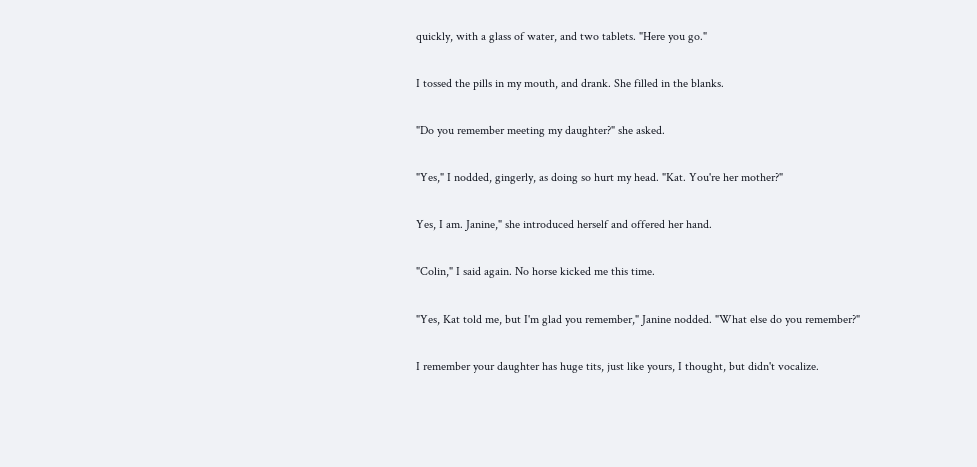quickly, with a glass of water, and two tablets. "Here you go."

I tossed the pills in my mouth, and drank. She filled in the blanks.

"Do you remember meeting my daughter?" she asked.

"Yes," I nodded, gingerly, as doing so hurt my head. "Kat. You're her mother?"

Yes, I am. Janine," she introduced herself and offered her hand.

"Colin," I said again. No horse kicked me this time.

"Yes, Kat told me, but I'm glad you remember," Janine nodded. "What else do you remember?"

I remember your daughter has huge tits, just like yours, I thought, but didn't vocalize.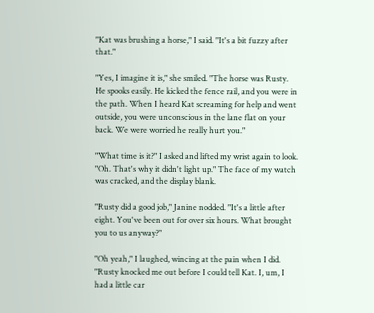"Kat was brushing a horse," I said. "It's a bit fuzzy after that."

"Yes, I imagine it is," she smiled. "The horse was Rusty. He spooks easily. He kicked the fence rail, and you were in the path. When I heard Kat screaming for help and went outside, you were unconscious in the lane flat on your back. We were worried he really hurt you."

"What time is it?" I asked and lifted my wrist again to look. "Oh. That's why it didn't light up." The face of my watch was cracked, and the display blank.

"Rusty did a good job," Janine nodded. "It's a little after eight. You've been out for over six hours. What brought you to us anyway?"

"Oh yeah," I laughed, wincing at the pain when I did. "Rusty knocked me out before I could tell Kat. I, um, I had a little car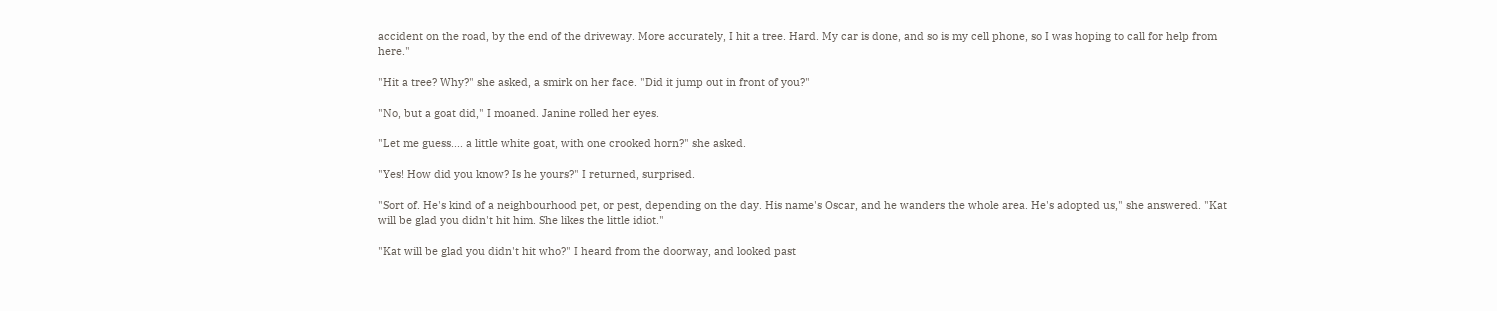accident on the road, by the end of the driveway. More accurately, I hit a tree. Hard. My car is done, and so is my cell phone, so I was hoping to call for help from here."

"Hit a tree? Why?" she asked, a smirk on her face. "Did it jump out in front of you?"

"No, but a goat did," I moaned. Janine rolled her eyes.

"Let me guess.... a little white goat, with one crooked horn?" she asked.

"Yes! How did you know? Is he yours?" I returned, surprised.

"Sort of. He's kind of a neighbourhood pet, or pest, depending on the day. His name's Oscar, and he wanders the whole area. He's adopted us," she answered. "Kat will be glad you didn't hit him. She likes the little idiot."

"Kat will be glad you didn't hit who?" I heard from the doorway, and looked past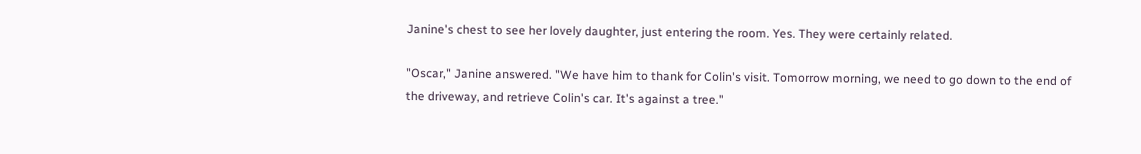Janine's chest to see her lovely daughter, just entering the room. Yes. They were certainly related.

"Oscar," Janine answered. "We have him to thank for Colin's visit. Tomorrow morning, we need to go down to the end of the driveway, and retrieve Colin's car. It's against a tree."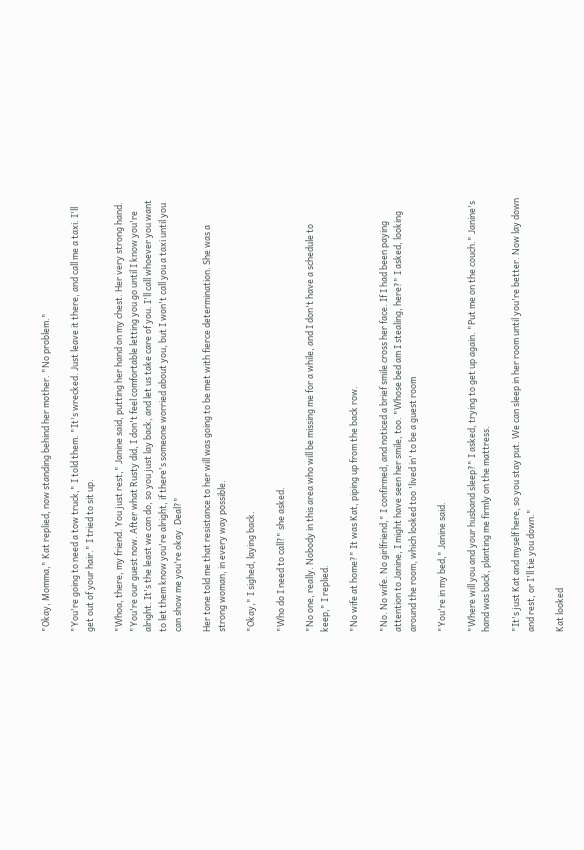"Okay, Momma," Kat replied, now standing behind her mother. "No problem."

"You're going to need a tow truck," I told them. "It's wrecked. Just leave it there, and call me a taxi. I'll get out of your hair." I tried to sit up.

"Whoa, there, my friend. You just rest," Janine said, putting her hand on my chest. Her very strong hand. "You're our guest now. After what Rusty did, I don't feel comfortable letting you go until I know you're alright. It's the least we can do, so you just lay back, and let us take care of you. I'll call whoever you want to let them know you're alright, if there's someone worried about you, but I won't call you a taxi until you can show me you're okay. Deal?"

Her tone told me that resistance to her will was going to be met with fierce determination. She was a strong woman, in every way possible.

"Okay," I sighed, laying back.

"Who do I need to call?" she asked.

"No one, really. Nobody in this area who will be missing me for a while, and I don't have a schedule to keep," I replied.

"No wife at home?" It was Kat, piping up from the back row.

"No. No wife. No girlfriend," I confirmed, and noticed a brief smile cross her face. If I had been paying attention to Janine, I might have seen her smile, too. "Whose bed am I stealing, here?" I asked, looking around the room, which looked too 'lived in' to be a guest room

"You're in my bed," Janine said.

"Where will you and your husband sleep?" I asked, trying to get up again. "Put me on the couch." Janine's hand was back, planting me firmly on the mattress.

"It's just Kat and myself here, so you stay put. We can sleep in her room until you're better. Now lay down and rest, or I'll tie you down."

Kat looked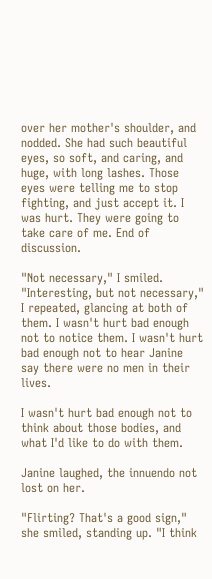over her mother's shoulder, and nodded. She had such beautiful eyes, so soft, and caring, and huge, with long lashes. Those eyes were telling me to stop fighting, and just accept it. I was hurt. They were going to take care of me. End of discussion.

"Not necessary," I smiled. "Interesting, but not necessary," I repeated, glancing at both of them. I wasn't hurt bad enough not to notice them. I wasn't hurt bad enough not to hear Janine say there were no men in their lives.

I wasn't hurt bad enough not to think about those bodies, and what I'd like to do with them.

Janine laughed, the innuendo not lost on her.

"Flirting? That's a good sign," she smiled, standing up. "I think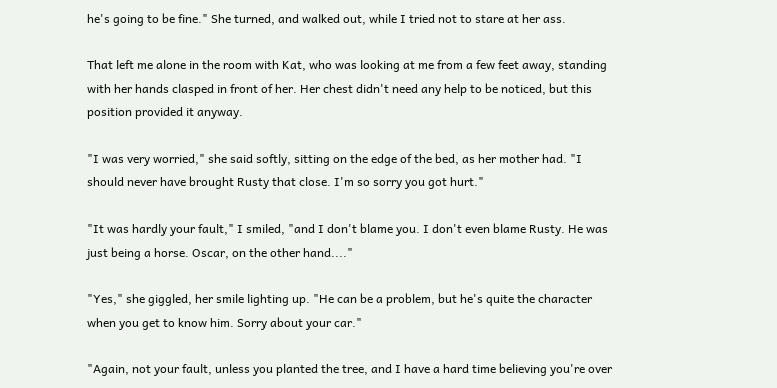he's going to be fine." She turned, and walked out, while I tried not to stare at her ass.

That left me alone in the room with Kat, who was looking at me from a few feet away, standing with her hands clasped in front of her. Her chest didn't need any help to be noticed, but this position provided it anyway.

"I was very worried," she said softly, sitting on the edge of the bed, as her mother had. "I should never have brought Rusty that close. I'm so sorry you got hurt."

"It was hardly your fault," I smiled, "and I don't blame you. I don't even blame Rusty. He was just being a horse. Oscar, on the other hand...."

"Yes," she giggled, her smile lighting up. "He can be a problem, but he's quite the character when you get to know him. Sorry about your car."

"Again, not your fault, unless you planted the tree, and I have a hard time believing you're over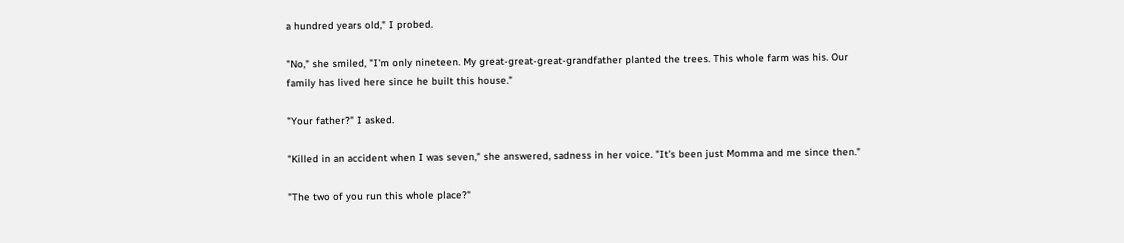a hundred years old," I probed.

"No," she smiled, "I'm only nineteen. My great-great-great-grandfather planted the trees. This whole farm was his. Our family has lived here since he built this house."

"Your father?" I asked.

"Killed in an accident when I was seven," she answered, sadness in her voice. "It's been just Momma and me since then."

"The two of you run this whole place?"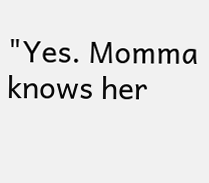"Yes. Momma knows her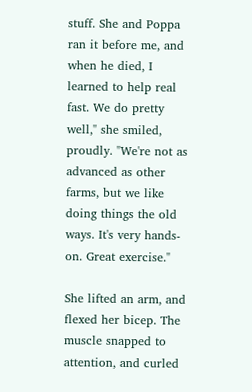stuff. She and Poppa ran it before me, and when he died, I learned to help real fast. We do pretty well," she smiled, proudly. "We're not as advanced as other farms, but we like doing things the old ways. It's very hands-on. Great exercise."

She lifted an arm, and flexed her bicep. The muscle snapped to attention, and curled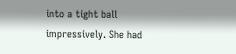into a tight ball impressively. She had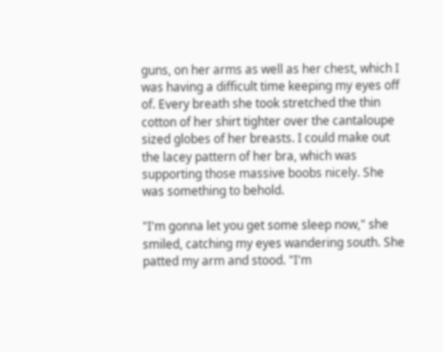guns, on her arms as well as her chest, which I was having a difficult time keeping my eyes off of. Every breath she took stretched the thin cotton of her shirt tighter over the cantaloupe sized globes of her breasts. I could make out the lacey pattern of her bra, which was supporting those massive boobs nicely. She was something to behold.

"I'm gonna let you get some sleep now," she smiled, catching my eyes wandering south. She patted my arm and stood. "I'm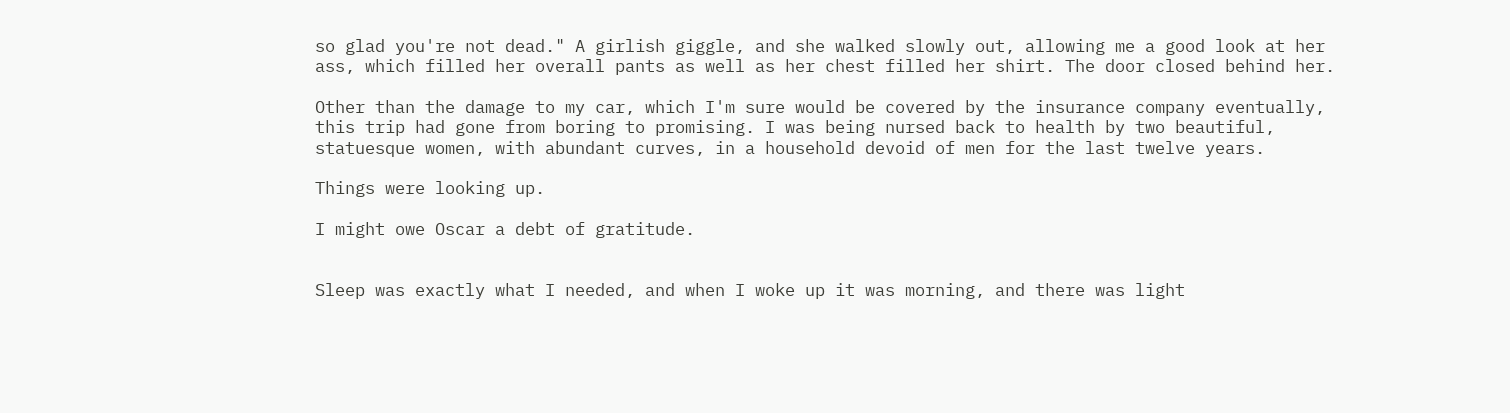so glad you're not dead." A girlish giggle, and she walked slowly out, allowing me a good look at her ass, which filled her overall pants as well as her chest filled her shirt. The door closed behind her.

Other than the damage to my car, which I'm sure would be covered by the insurance company eventually, this trip had gone from boring to promising. I was being nursed back to health by two beautiful, statuesque women, with abundant curves, in a household devoid of men for the last twelve years.

Things were looking up.

I might owe Oscar a debt of gratitude.


Sleep was exactly what I needed, and when I woke up it was morning, and there was light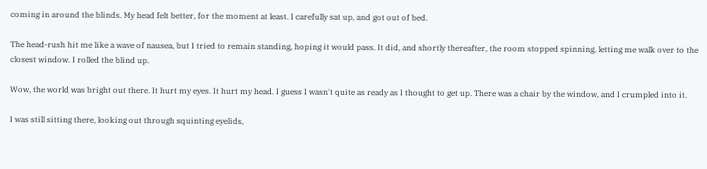coming in around the blinds. My head felt better, for the moment at least. I carefully sat up, and got out of bed.

The head-rush hit me like a wave of nausea, but I tried to remain standing, hoping it would pass. It did, and shortly thereafter, the room stopped spinning, letting me walk over to the closest window. I rolled the blind up.

Wow, the world was bright out there. It hurt my eyes. It hurt my head. I guess I wasn't quite as ready as I thought to get up. There was a chair by the window, and I crumpled into it.

I was still sitting there, looking out through squinting eyelids,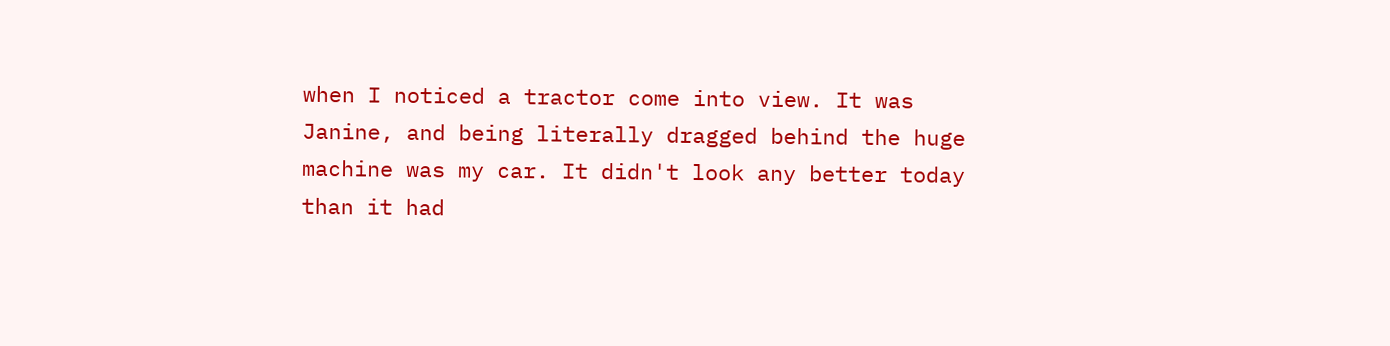when I noticed a tractor come into view. It was Janine, and being literally dragged behind the huge machine was my car. It didn't look any better today than it had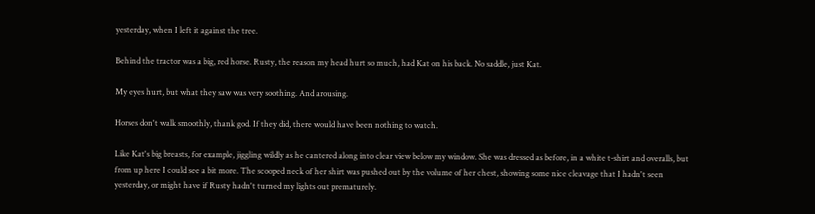yesterday, when I left it against the tree.

Behind the tractor was a big, red horse. Rusty, the reason my head hurt so much, had Kat on his back. No saddle, just Kat.

My eyes hurt, but what they saw was very soothing. And arousing.

Horses don't walk smoothly, thank god. If they did, there would have been nothing to watch.

Like Kat's big breasts, for example, jiggling wildly as he cantered along into clear view below my window. She was dressed as before, in a white t-shirt and overalls, but from up here I could see a bit more. The scooped neck of her shirt was pushed out by the volume of her chest, showing some nice cleavage that I hadn't seen yesterday, or might have if Rusty hadn't turned my lights out prematurely.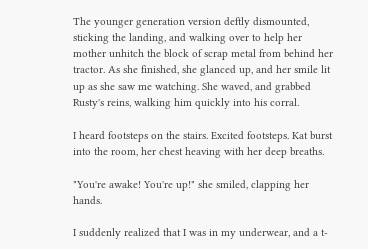The younger generation version deftly dismounted, sticking the landing, and walking over to help her mother unhitch the block of scrap metal from behind her tractor. As she finished, she glanced up, and her smile lit up as she saw me watching. She waved, and grabbed Rusty's reins, walking him quickly into his corral.

I heard footsteps on the stairs. Excited footsteps. Kat burst into the room, her chest heaving with her deep breaths.

"You're awake! You're up!" she smiled, clapping her hands.

I suddenly realized that I was in my underwear, and a t-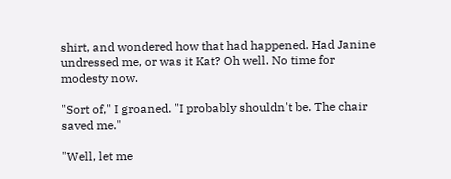shirt, and wondered how that had happened. Had Janine undressed me, or was it Kat? Oh well. No time for modesty now.

"Sort of," I groaned. "I probably shouldn't be. The chair saved me."

"Well, let me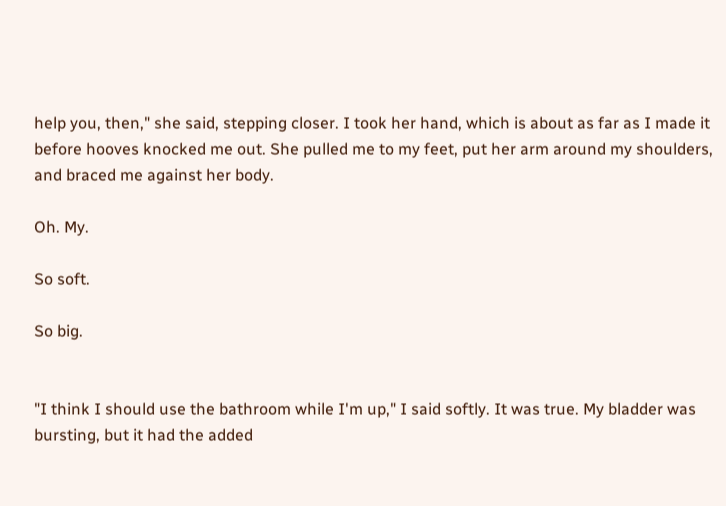help you, then," she said, stepping closer. I took her hand, which is about as far as I made it before hooves knocked me out. She pulled me to my feet, put her arm around my shoulders, and braced me against her body.

Oh. My.

So soft.

So big.


"I think I should use the bathroom while I'm up," I said softly. It was true. My bladder was bursting, but it had the added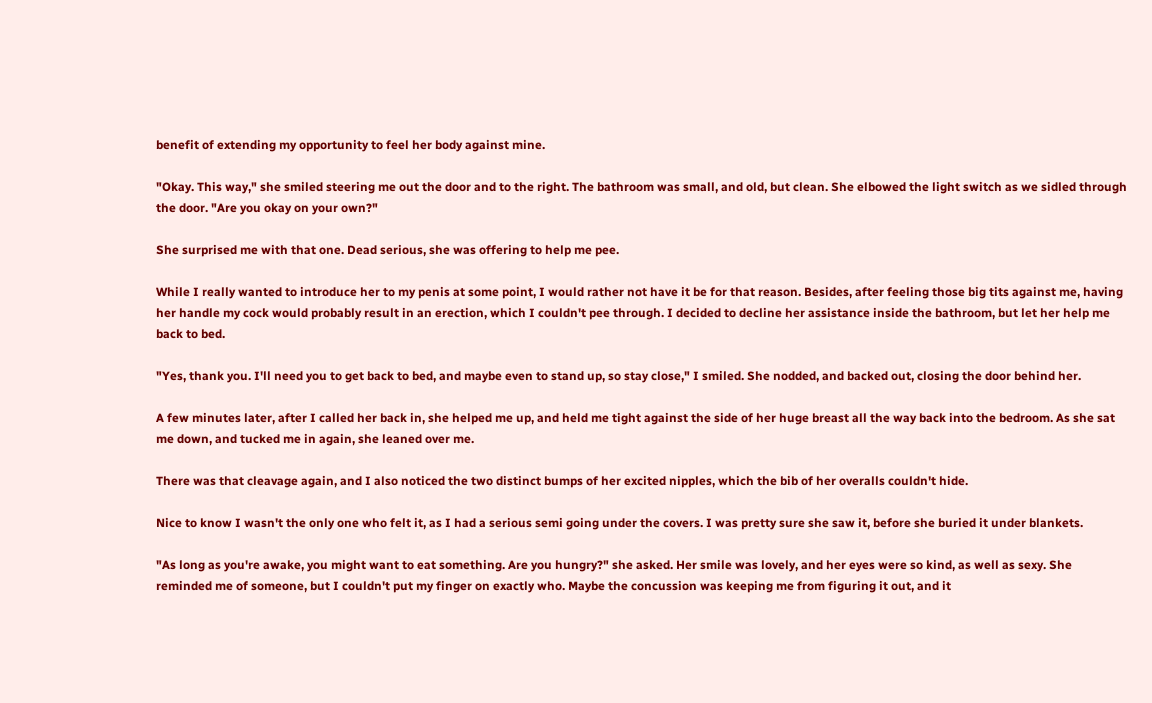benefit of extending my opportunity to feel her body against mine.

"Okay. This way," she smiled steering me out the door and to the right. The bathroom was small, and old, but clean. She elbowed the light switch as we sidled through the door. "Are you okay on your own?"

She surprised me with that one. Dead serious, she was offering to help me pee.

While I really wanted to introduce her to my penis at some point, I would rather not have it be for that reason. Besides, after feeling those big tits against me, having her handle my cock would probably result in an erection, which I couldn't pee through. I decided to decline her assistance inside the bathroom, but let her help me back to bed.

"Yes, thank you. I'll need you to get back to bed, and maybe even to stand up, so stay close," I smiled. She nodded, and backed out, closing the door behind her.

A few minutes later, after I called her back in, she helped me up, and held me tight against the side of her huge breast all the way back into the bedroom. As she sat me down, and tucked me in again, she leaned over me.

There was that cleavage again, and I also noticed the two distinct bumps of her excited nipples, which the bib of her overalls couldn't hide.

Nice to know I wasn't the only one who felt it, as I had a serious semi going under the covers. I was pretty sure she saw it, before she buried it under blankets.

"As long as you're awake, you might want to eat something. Are you hungry?" she asked. Her smile was lovely, and her eyes were so kind, as well as sexy. She reminded me of someone, but I couldn't put my finger on exactly who. Maybe the concussion was keeping me from figuring it out, and it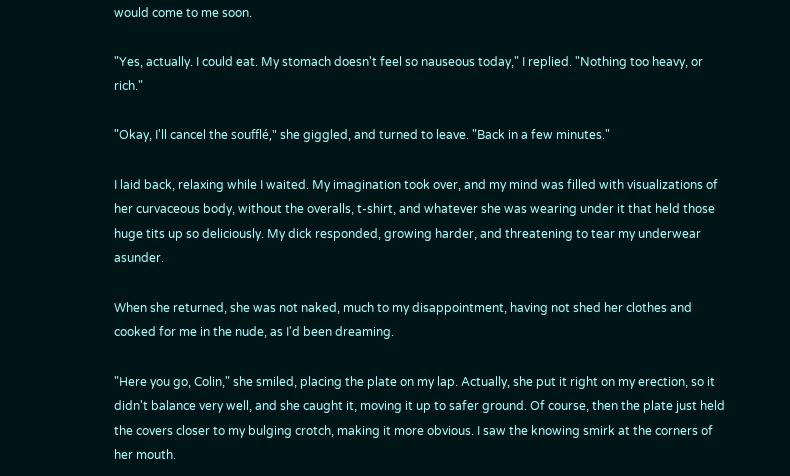would come to me soon.

"Yes, actually. I could eat. My stomach doesn't feel so nauseous today," I replied. "Nothing too heavy, or rich."

"Okay, I'll cancel the soufflé," she giggled, and turned to leave. "Back in a few minutes."

I laid back, relaxing while I waited. My imagination took over, and my mind was filled with visualizations of her curvaceous body, without the overalls, t-shirt, and whatever she was wearing under it that held those huge tits up so deliciously. My dick responded, growing harder, and threatening to tear my underwear asunder.

When she returned, she was not naked, much to my disappointment, having not shed her clothes and cooked for me in the nude, as I'd been dreaming.

"Here you go, Colin," she smiled, placing the plate on my lap. Actually, she put it right on my erection, so it didn't balance very well, and she caught it, moving it up to safer ground. Of course, then the plate just held the covers closer to my bulging crotch, making it more obvious. I saw the knowing smirk at the corners of her mouth.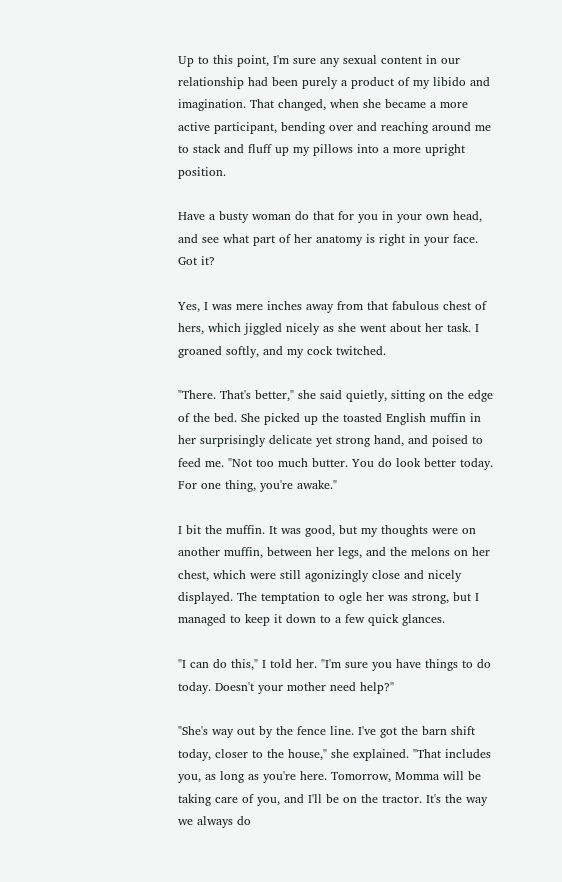Up to this point, I'm sure any sexual content in our relationship had been purely a product of my libido and imagination. That changed, when she became a more active participant, bending over and reaching around me to stack and fluff up my pillows into a more upright position.

Have a busty woman do that for you in your own head, and see what part of her anatomy is right in your face. Got it?

Yes, I was mere inches away from that fabulous chest of hers, which jiggled nicely as she went about her task. I groaned softly, and my cock twitched.

"There. That's better," she said quietly, sitting on the edge of the bed. She picked up the toasted English muffin in her surprisingly delicate yet strong hand, and poised to feed me. "Not too much butter. You do look better today. For one thing, you're awake."

I bit the muffin. It was good, but my thoughts were on another muffin, between her legs, and the melons on her chest, which were still agonizingly close and nicely displayed. The temptation to ogle her was strong, but I managed to keep it down to a few quick glances.

"I can do this," I told her. "I'm sure you have things to do today. Doesn't your mother need help?"

"She's way out by the fence line. I've got the barn shift today, closer to the house," she explained. "That includes you, as long as you're here. Tomorrow, Momma will be taking care of you, and I'll be on the tractor. It's the way we always do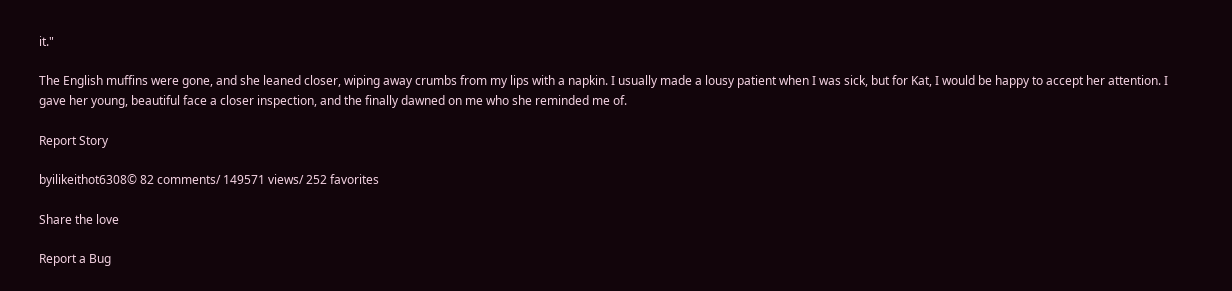it."

The English muffins were gone, and she leaned closer, wiping away crumbs from my lips with a napkin. I usually made a lousy patient when I was sick, but for Kat, I would be happy to accept her attention. I gave her young, beautiful face a closer inspection, and the finally dawned on me who she reminded me of.

Report Story

byilikeithot6308© 82 comments/ 149571 views/ 252 favorites

Share the love

Report a Bug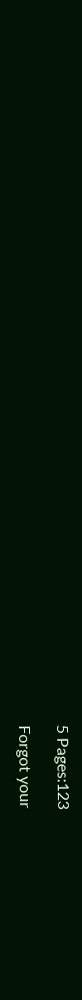5 Pages:123

Forgot your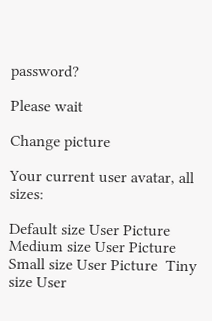password?

Please wait

Change picture

Your current user avatar, all sizes:

Default size User Picture  Medium size User Picture  Small size User Picture  Tiny size User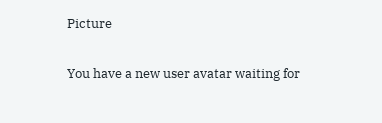Picture

You have a new user avatar waiting for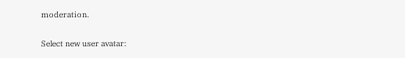moderation.

Select new user avatar: